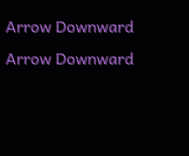Arrow Downward Arrow Downward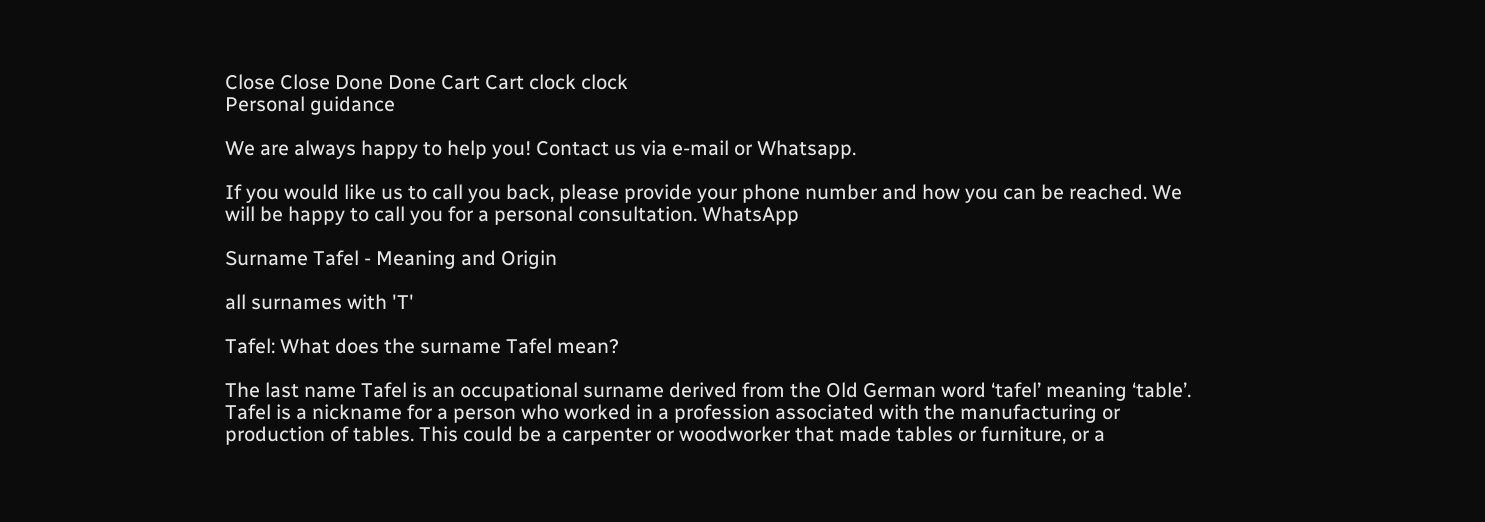Close Close Done Done Cart Cart clock clock
Personal guidance

We are always happy to help you! Contact us via e-mail or Whatsapp.

If you would like us to call you back, please provide your phone number and how you can be reached. We will be happy to call you for a personal consultation. WhatsApp

Surname Tafel - Meaning and Origin

all surnames with 'T'

Tafel: What does the surname Tafel mean?

The last name Tafel is an occupational surname derived from the Old German word ‘tafel’ meaning ‘table’. Tafel is a nickname for a person who worked in a profession associated with the manufacturing or production of tables. This could be a carpenter or woodworker that made tables or furniture, or a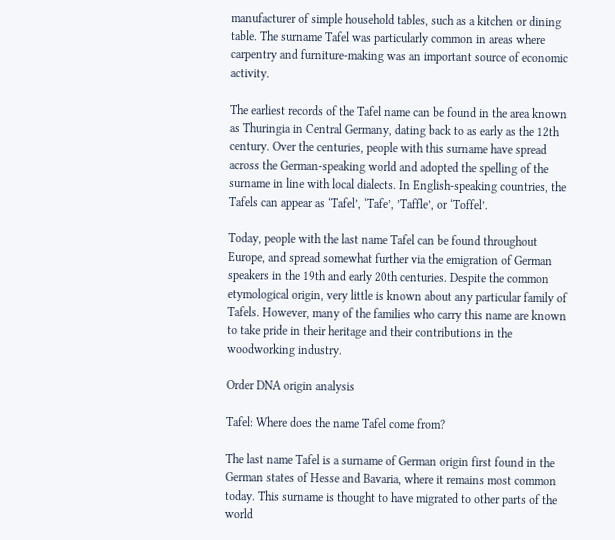manufacturer of simple household tables, such as a kitchen or dining table. The surname Tafel was particularly common in areas where carpentry and furniture-making was an important source of economic activity.

The earliest records of the Tafel name can be found in the area known as Thuringia in Central Germany, dating back to as early as the 12th century. Over the centuries, people with this surname have spread across the German-speaking world and adopted the spelling of the surname in line with local dialects. In English-speaking countries, the Tafels can appear as ‘Tafel’, ‘Tafe’, ’Taffle’, or ‘Toffel’.

Today, people with the last name Tafel can be found throughout Europe, and spread somewhat further via the emigration of German speakers in the 19th and early 20th centuries. Despite the common etymological origin, very little is known about any particular family of Tafels. However, many of the families who carry this name are known to take pride in their heritage and their contributions in the woodworking industry.

Order DNA origin analysis

Tafel: Where does the name Tafel come from?

The last name Tafel is a surname of German origin first found in the German states of Hesse and Bavaria, where it remains most common today. This surname is thought to have migrated to other parts of the world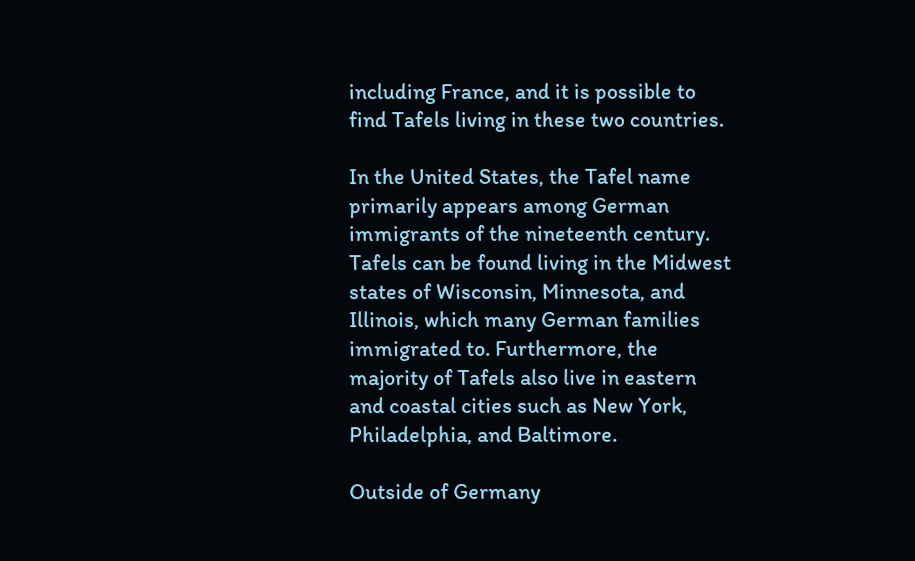including France, and it is possible to find Tafels living in these two countries.

In the United States, the Tafel name primarily appears among German immigrants of the nineteenth century. Tafels can be found living in the Midwest states of Wisconsin, Minnesota, and Illinois, which many German families immigrated to. Furthermore, the majority of Tafels also live in eastern and coastal cities such as New York, Philadelphia, and Baltimore.

Outside of Germany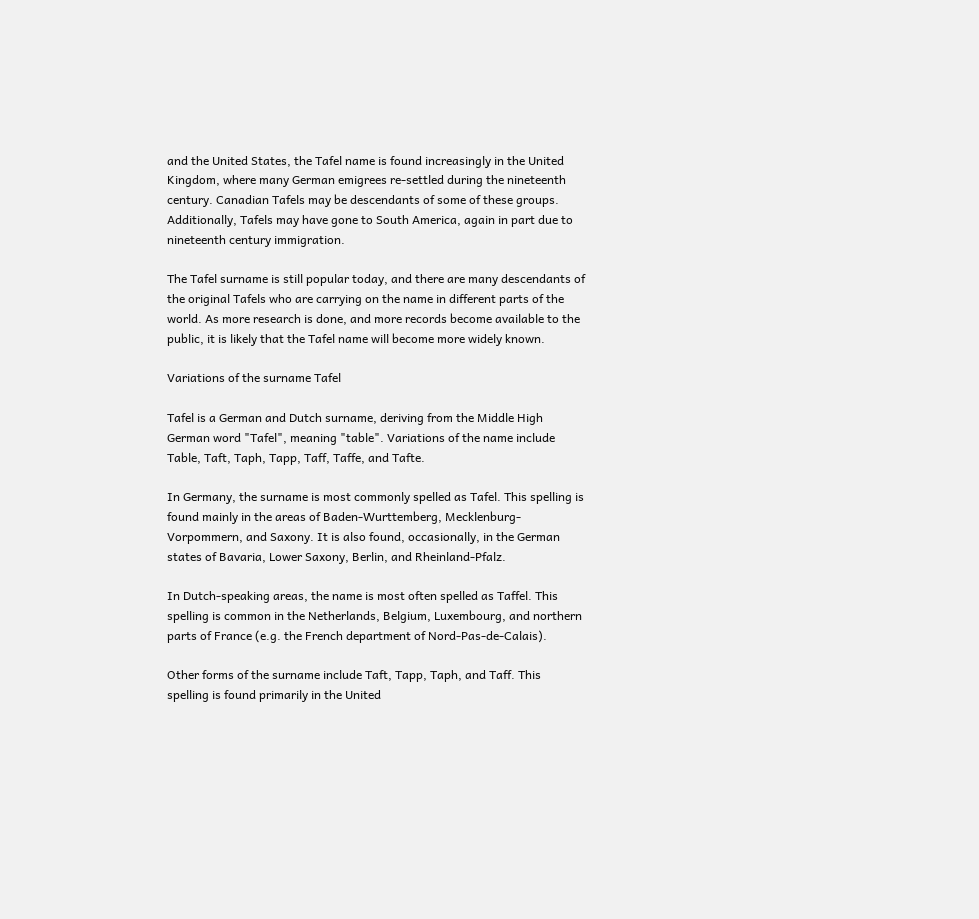and the United States, the Tafel name is found increasingly in the United Kingdom, where many German emigrees re-settled during the nineteenth century. Canadian Tafels may be descendants of some of these groups. Additionally, Tafels may have gone to South America, again in part due to nineteenth century immigration.

The Tafel surname is still popular today, and there are many descendants of the original Tafels who are carrying on the name in different parts of the world. As more research is done, and more records become available to the public, it is likely that the Tafel name will become more widely known.

Variations of the surname Tafel

Tafel is a German and Dutch surname, deriving from the Middle High German word "Tafel", meaning "table". Variations of the name include Table, Taft, Taph, Tapp, Taff, Taffe, and Tafte.

In Germany, the surname is most commonly spelled as Tafel. This spelling is found mainly in the areas of Baden-Wurttemberg, Mecklenburg-Vorpommern, and Saxony. It is also found, occasionally, in the German states of Bavaria, Lower Saxony, Berlin, and Rheinland-Pfalz.

In Dutch-speaking areas, the name is most often spelled as Taffel. This spelling is common in the Netherlands, Belgium, Luxembourg, and northern parts of France (e.g. the French department of Nord-Pas-de-Calais).

Other forms of the surname include Taft, Tapp, Taph, and Taff. This spelling is found primarily in the United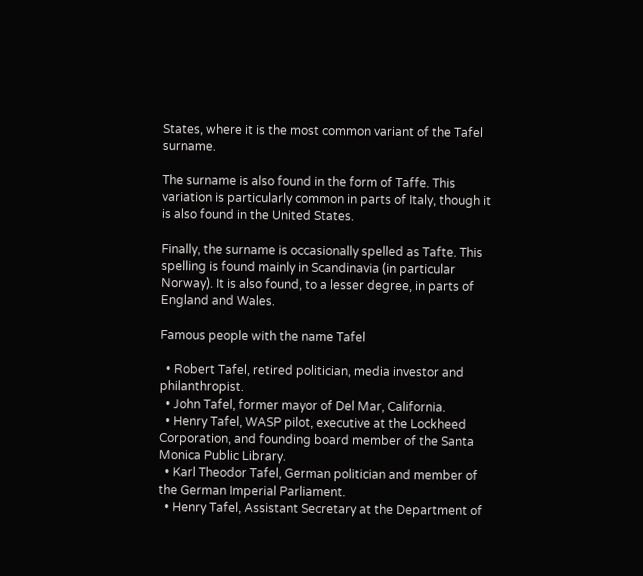States, where it is the most common variant of the Tafel surname.

The surname is also found in the form of Taffe. This variation is particularly common in parts of Italy, though it is also found in the United States.

Finally, the surname is occasionally spelled as Tafte. This spelling is found mainly in Scandinavia (in particular Norway). It is also found, to a lesser degree, in parts of England and Wales.

Famous people with the name Tafel

  • Robert Tafel, retired politician, media investor and philanthropist.
  • John Tafel, former mayor of Del Mar, California.
  • Henry Tafel, WASP pilot, executive at the Lockheed Corporation, and founding board member of the Santa Monica Public Library.
  • Karl Theodor Tafel, German politician and member of the German Imperial Parliament.
  • Henry Tafel, Assistant Secretary at the Department of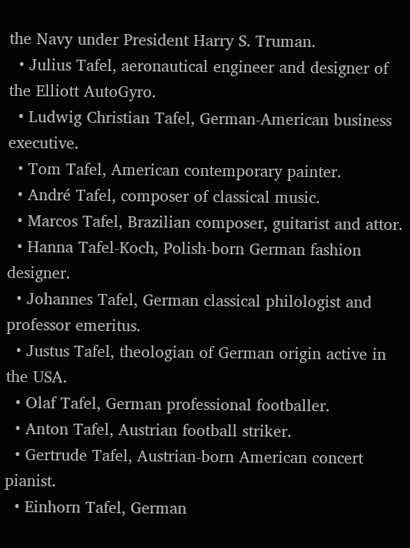the Navy under President Harry S. Truman.
  • Julius Tafel, aeronautical engineer and designer of the Elliott AutoGyro.
  • Ludwig Christian Tafel, German-American business executive.
  • Tom Tafel, American contemporary painter.
  • André Tafel, composer of classical music.
  • Marcos Tafel, Brazilian composer, guitarist and attor.
  • Hanna Tafel-Koch, Polish-born German fashion designer.
  • Johannes Tafel, German classical philologist and professor emeritus.
  • Justus Tafel, theologian of German origin active in the USA.
  • Olaf Tafel, German professional footballer.
  • Anton Tafel, Austrian football striker.
  • Gertrude Tafel, Austrian-born American concert pianist.
  • Einhorn Tafel, German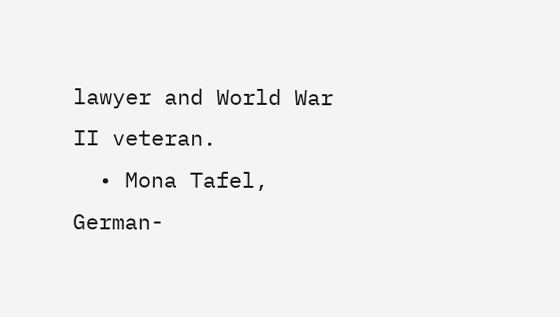lawyer and World War II veteran.
  • Mona Tafel, German-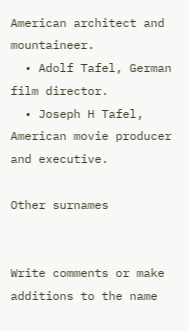American architect and mountaineer.
  • Adolf Tafel, German film director.
  • Joseph H Tafel, American movie producer and executive.

Other surnames


Write comments or make additions to the name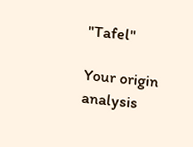"Tafel"

Your origin analysis